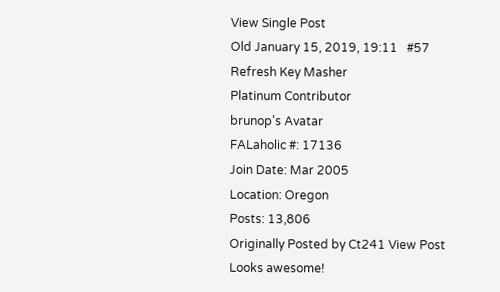View Single Post
Old January 15, 2019, 19:11   #57
Refresh Key Masher
Platinum Contributor
brunop's Avatar
FALaholic #: 17136
Join Date: Mar 2005
Location: Oregon
Posts: 13,806
Originally Posted by Ct241 View Post
Looks awesome!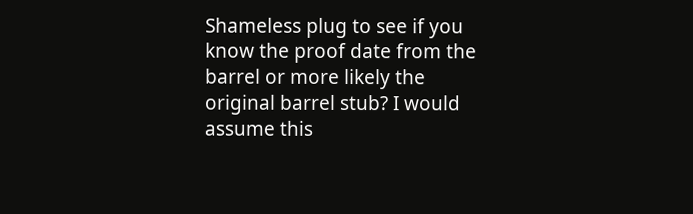Shameless plug to see if you know the proof date from the barrel or more likely the original barrel stub? I would assume this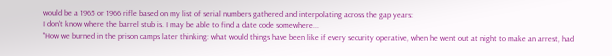would be a 1965 or 1966 rifle based on my list of serial numbers gathered and interpolating across the gap years:
I don't know where the barrel stub is. I may be able to find a date code somewhere...
"How we burned in the prison camps later thinking: what would things have been like if every security operative, when he went out at night to make an arrest, had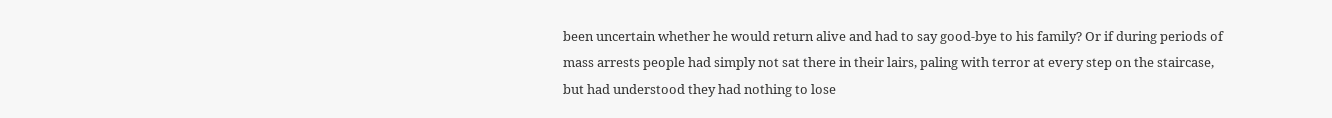been uncertain whether he would return alive and had to say good-bye to his family? Or if during periods of mass arrests people had simply not sat there in their lairs, paling with terror at every step on the staircase, but had understood they had nothing to lose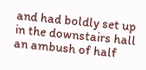and had boldly set up in the downstairs hall an ambush of half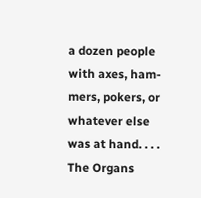a dozen people with axes, ham- mers, pokers, or whatever else was at hand. . . . The Organs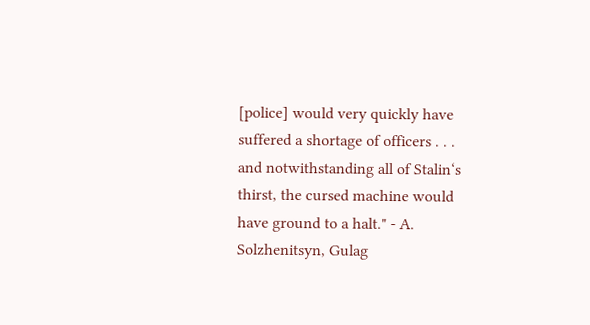[police] would very quickly have suffered a shortage of officers . . . and notwithstanding all of Stalin‘s thirst, the cursed machine would have ground to a halt." - A. Solzhenitsyn, Gulag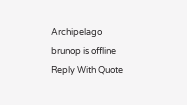Archipelago
brunop is offline   Reply With Quote